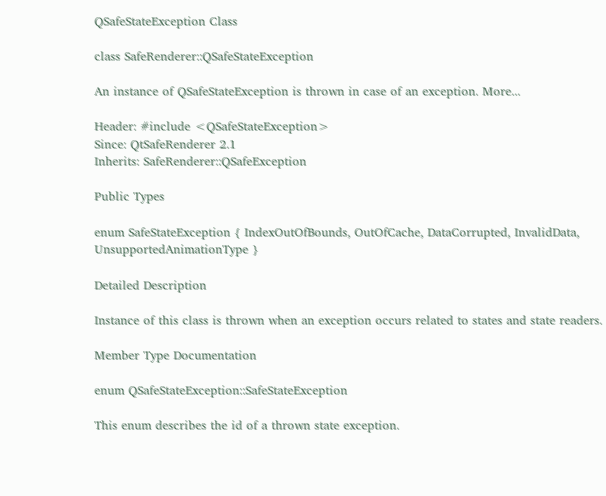QSafeStateException Class

class SafeRenderer::QSafeStateException

An instance of QSafeStateException is thrown in case of an exception. More...

Header: #include <QSafeStateException>
Since: QtSafeRenderer 2.1
Inherits: SafeRenderer::QSafeException

Public Types

enum SafeStateException { IndexOutOfBounds, OutOfCache, DataCorrupted, InvalidData, UnsupportedAnimationType }

Detailed Description

Instance of this class is thrown when an exception occurs related to states and state readers.

Member Type Documentation

enum QSafeStateException::SafeStateException

This enum describes the id of a thrown state exception.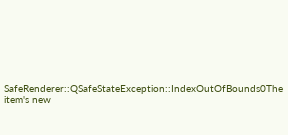SafeRenderer::QSafeStateException::IndexOutOfBounds0The item's new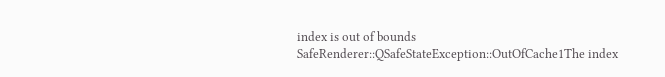index is out of bounds
SafeRenderer::QSafeStateException::OutOfCache1The index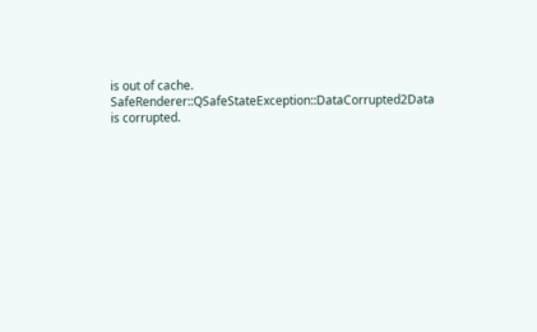is out of cache.
SafeRenderer::QSafeStateException::DataCorrupted2Data is corrupted.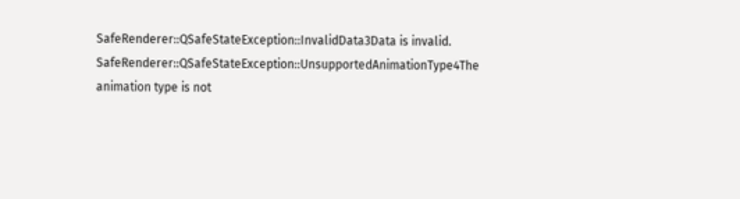SafeRenderer::QSafeStateException::InvalidData3Data is invalid.
SafeRenderer::QSafeStateException::UnsupportedAnimationType4The animation type is not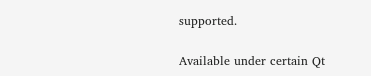supported.

Available under certain Qt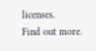licenses.
Find out more.